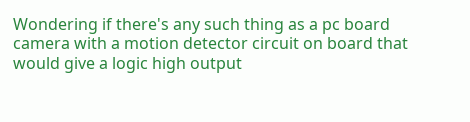Wondering if there's any such thing as a pc board camera with a motion detector circuit on board that would give a logic high output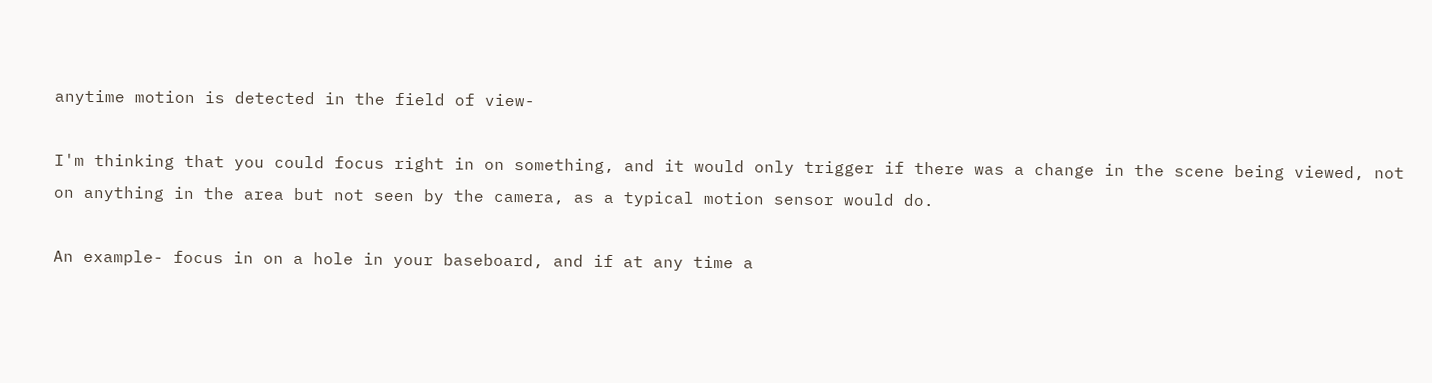anytime motion is detected in the field of view-

I'm thinking that you could focus right in on something, and it would only trigger if there was a change in the scene being viewed, not on anything in the area but not seen by the camera, as a typical motion sensor would do.

An example- focus in on a hole in your baseboard, and if at any time a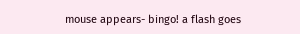mouse appears- bingo! a flash goes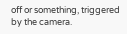off or something, triggered by the camera.